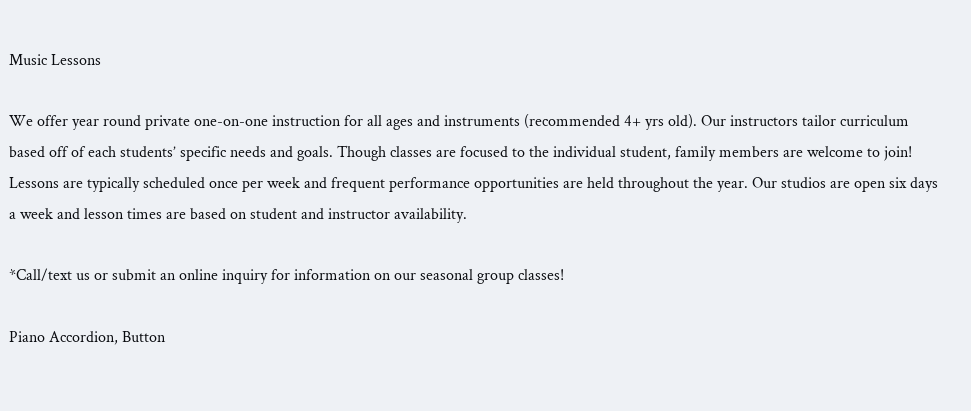Music Lessons

We offer year round private one-on-one instruction for all ages and instruments (recommended 4+ yrs old). Our instructors tailor curriculum based off of each students’ specific needs and goals. Though classes are focused to the individual student, family members are welcome to join! Lessons are typically scheduled once per week and frequent performance opportunities are held throughout the year. Our studios are open six days a week and lesson times are based on student and instructor availability.

*Call/text us or submit an online inquiry for information on our seasonal group classes!

Piano Accordion, Button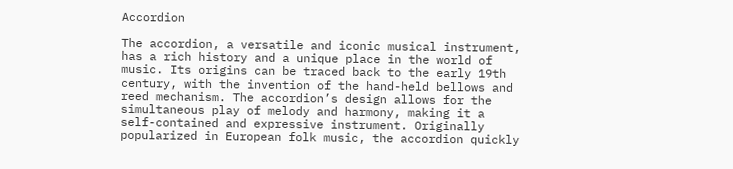Accordion

The accordion, a versatile and iconic musical instrument, has a rich history and a unique place in the world of music. Its origins can be traced back to the early 19th century, with the invention of the hand-held bellows and reed mechanism. The accordion’s design allows for the simultaneous play of melody and harmony, making it a self-contained and expressive instrument. Originally popularized in European folk music, the accordion quickly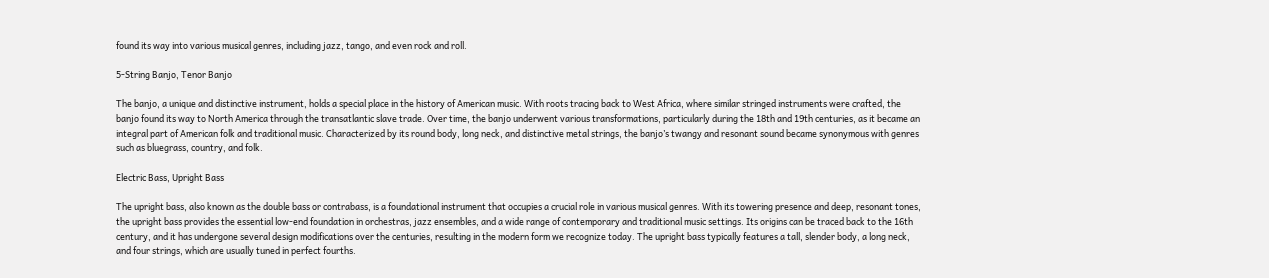found its way into various musical genres, including jazz, tango, and even rock and roll.

5-String Banjo, Tenor Banjo

The banjo, a unique and distinctive instrument, holds a special place in the history of American music. With roots tracing back to West Africa, where similar stringed instruments were crafted, the banjo found its way to North America through the transatlantic slave trade. Over time, the banjo underwent various transformations, particularly during the 18th and 19th centuries, as it became an integral part of American folk and traditional music. Characterized by its round body, long neck, and distinctive metal strings, the banjo’s twangy and resonant sound became synonymous with genres such as bluegrass, country, and folk.

Electric Bass, Upright Bass

The upright bass, also known as the double bass or contrabass, is a foundational instrument that occupies a crucial role in various musical genres. With its towering presence and deep, resonant tones, the upright bass provides the essential low-end foundation in orchestras, jazz ensembles, and a wide range of contemporary and traditional music settings. Its origins can be traced back to the 16th century, and it has undergone several design modifications over the centuries, resulting in the modern form we recognize today. The upright bass typically features a tall, slender body, a long neck, and four strings, which are usually tuned in perfect fourths.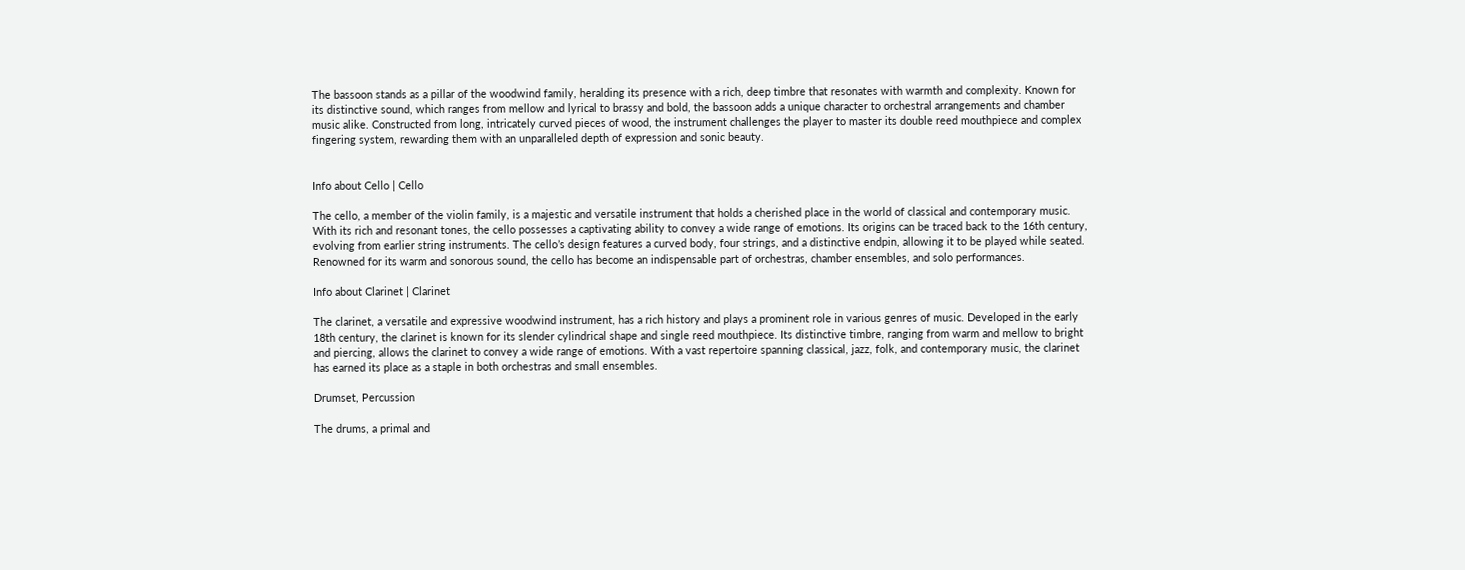The bassoon stands as a pillar of the woodwind family, heralding its presence with a rich, deep timbre that resonates with warmth and complexity. Known for its distinctive sound, which ranges from mellow and lyrical to brassy and bold, the bassoon adds a unique character to orchestral arrangements and chamber music alike. Constructed from long, intricately curved pieces of wood, the instrument challenges the player to master its double reed mouthpiece and complex fingering system, rewarding them with an unparalleled depth of expression and sonic beauty.


Info about Cello | Cello

The cello, a member of the violin family, is a majestic and versatile instrument that holds a cherished place in the world of classical and contemporary music. With its rich and resonant tones, the cello possesses a captivating ability to convey a wide range of emotions. Its origins can be traced back to the 16th century, evolving from earlier string instruments. The cello’s design features a curved body, four strings, and a distinctive endpin, allowing it to be played while seated. Renowned for its warm and sonorous sound, the cello has become an indispensable part of orchestras, chamber ensembles, and solo performances.

Info about Clarinet | Clarinet

The clarinet, a versatile and expressive woodwind instrument, has a rich history and plays a prominent role in various genres of music. Developed in the early 18th century, the clarinet is known for its slender cylindrical shape and single reed mouthpiece. Its distinctive timbre, ranging from warm and mellow to bright and piercing, allows the clarinet to convey a wide range of emotions. With a vast repertoire spanning classical, jazz, folk, and contemporary music, the clarinet has earned its place as a staple in both orchestras and small ensembles.

Drumset, Percussion

The drums, a primal and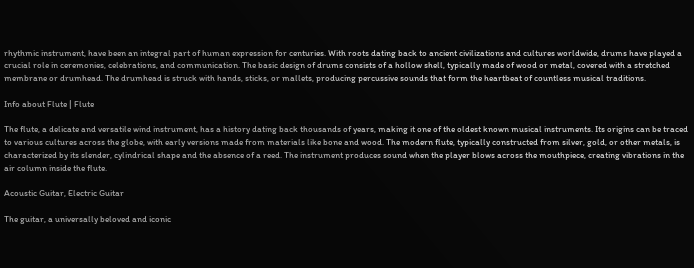rhythmic instrument, have been an integral part of human expression for centuries. With roots dating back to ancient civilizations and cultures worldwide, drums have played a crucial role in ceremonies, celebrations, and communication. The basic design of drums consists of a hollow shell, typically made of wood or metal, covered with a stretched membrane or drumhead. The drumhead is struck with hands, sticks, or mallets, producing percussive sounds that form the heartbeat of countless musical traditions.

Info about Flute | Flute

The flute, a delicate and versatile wind instrument, has a history dating back thousands of years, making it one of the oldest known musical instruments. Its origins can be traced to various cultures across the globe, with early versions made from materials like bone and wood. The modern flute, typically constructed from silver, gold, or other metals, is characterized by its slender, cylindrical shape and the absence of a reed. The instrument produces sound when the player blows across the mouthpiece, creating vibrations in the air column inside the flute.

Acoustic Guitar, Electric Guitar

The guitar, a universally beloved and iconic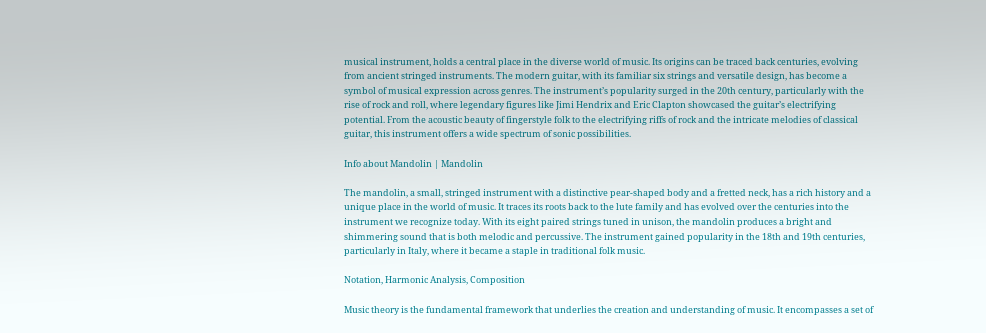musical instrument, holds a central place in the diverse world of music. Its origins can be traced back centuries, evolving from ancient stringed instruments. The modern guitar, with its familiar six strings and versatile design, has become a symbol of musical expression across genres. The instrument’s popularity surged in the 20th century, particularly with the rise of rock and roll, where legendary figures like Jimi Hendrix and Eric Clapton showcased the guitar’s electrifying potential. From the acoustic beauty of fingerstyle folk to the electrifying riffs of rock and the intricate melodies of classical guitar, this instrument offers a wide spectrum of sonic possibilities.

Info about Mandolin | Mandolin

The mandolin, a small, stringed instrument with a distinctive pear-shaped body and a fretted neck, has a rich history and a unique place in the world of music. It traces its roots back to the lute family and has evolved over the centuries into the instrument we recognize today. With its eight paired strings tuned in unison, the mandolin produces a bright and shimmering sound that is both melodic and percussive. The instrument gained popularity in the 18th and 19th centuries, particularly in Italy, where it became a staple in traditional folk music.

Notation, Harmonic Analysis, Composition

Music theory is the fundamental framework that underlies the creation and understanding of music. It encompasses a set of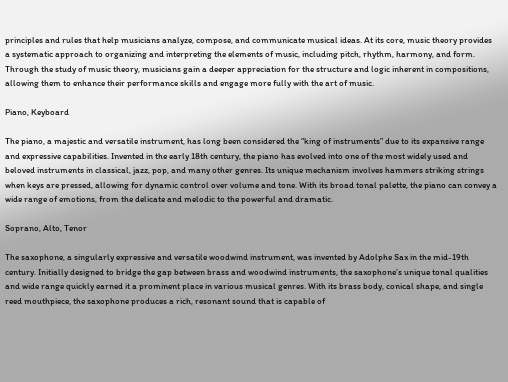principles and rules that help musicians analyze, compose, and communicate musical ideas. At its core, music theory provides a systematic approach to organizing and interpreting the elements of music, including pitch, rhythm, harmony, and form. Through the study of music theory, musicians gain a deeper appreciation for the structure and logic inherent in compositions, allowing them to enhance their performance skills and engage more fully with the art of music.

Piano, Keyboard

The piano, a majestic and versatile instrument, has long been considered the “king of instruments” due to its expansive range and expressive capabilities. Invented in the early 18th century, the piano has evolved into one of the most widely used and beloved instruments in classical, jazz, pop, and many other genres. Its unique mechanism involves hammers striking strings when keys are pressed, allowing for dynamic control over volume and tone. With its broad tonal palette, the piano can convey a wide range of emotions, from the delicate and melodic to the powerful and dramatic.

Soprano, Alto, Tenor

The saxophone, a singularly expressive and versatile woodwind instrument, was invented by Adolphe Sax in the mid-19th century. Initially designed to bridge the gap between brass and woodwind instruments, the saxophone’s unique tonal qualities and wide range quickly earned it a prominent place in various musical genres. With its brass body, conical shape, and single reed mouthpiece, the saxophone produces a rich, resonant sound that is capable of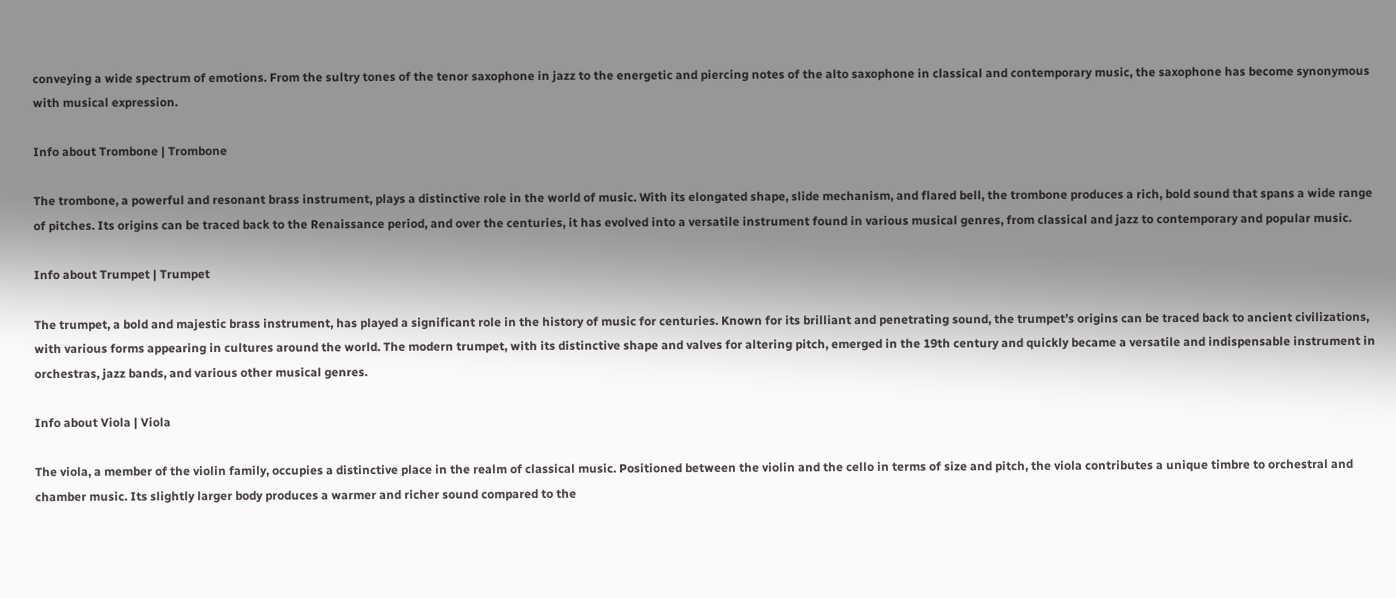conveying a wide spectrum of emotions. From the sultry tones of the tenor saxophone in jazz to the energetic and piercing notes of the alto saxophone in classical and contemporary music, the saxophone has become synonymous with musical expression.

Info about Trombone | Trombone

The trombone, a powerful and resonant brass instrument, plays a distinctive role in the world of music. With its elongated shape, slide mechanism, and flared bell, the trombone produces a rich, bold sound that spans a wide range of pitches. Its origins can be traced back to the Renaissance period, and over the centuries, it has evolved into a versatile instrument found in various musical genres, from classical and jazz to contemporary and popular music.

Info about Trumpet | Trumpet

The trumpet, a bold and majestic brass instrument, has played a significant role in the history of music for centuries. Known for its brilliant and penetrating sound, the trumpet’s origins can be traced back to ancient civilizations, with various forms appearing in cultures around the world. The modern trumpet, with its distinctive shape and valves for altering pitch, emerged in the 19th century and quickly became a versatile and indispensable instrument in orchestras, jazz bands, and various other musical genres.

Info about Viola | Viola

The viola, a member of the violin family, occupies a distinctive place in the realm of classical music. Positioned between the violin and the cello in terms of size and pitch, the viola contributes a unique timbre to orchestral and chamber music. Its slightly larger body produces a warmer and richer sound compared to the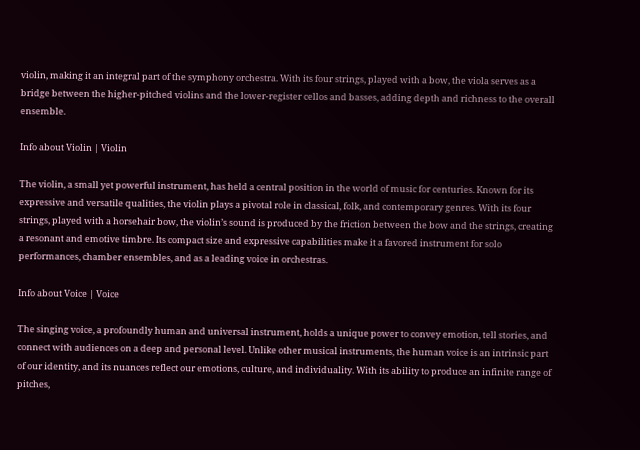violin, making it an integral part of the symphony orchestra. With its four strings, played with a bow, the viola serves as a bridge between the higher-pitched violins and the lower-register cellos and basses, adding depth and richness to the overall ensemble.

Info about Violin | Violin

The violin, a small yet powerful instrument, has held a central position in the world of music for centuries. Known for its expressive and versatile qualities, the violin plays a pivotal role in classical, folk, and contemporary genres. With its four strings, played with a horsehair bow, the violin’s sound is produced by the friction between the bow and the strings, creating a resonant and emotive timbre. Its compact size and expressive capabilities make it a favored instrument for solo performances, chamber ensembles, and as a leading voice in orchestras.

Info about Voice | Voice

The singing voice, a profoundly human and universal instrument, holds a unique power to convey emotion, tell stories, and connect with audiences on a deep and personal level. Unlike other musical instruments, the human voice is an intrinsic part of our identity, and its nuances reflect our emotions, culture, and individuality. With its ability to produce an infinite range of pitches,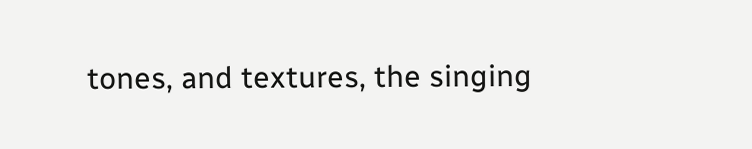tones, and textures, the singing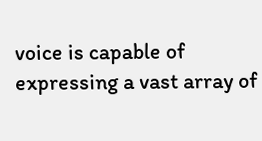voice is capable of expressing a vast array of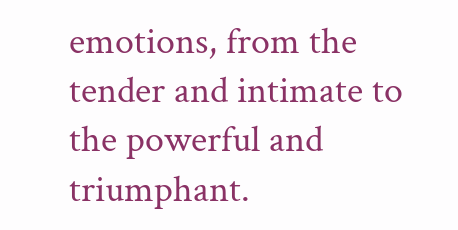emotions, from the tender and intimate to the powerful and triumphant.